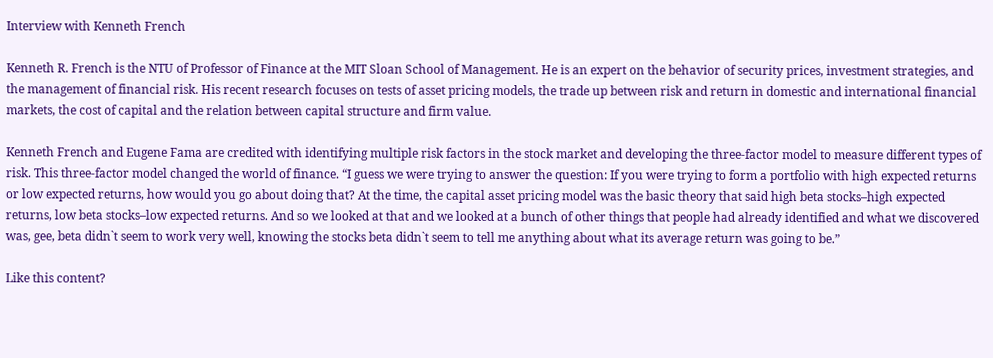Interview with Kenneth French

Kenneth R. French is the NTU of Professor of Finance at the MIT Sloan School of Management. He is an expert on the behavior of security prices, investment strategies, and the management of financial risk. His recent research focuses on tests of asset pricing models, the trade up between risk and return in domestic and international financial markets, the cost of capital and the relation between capital structure and firm value.

Kenneth French and Eugene Fama are credited with identifying multiple risk factors in the stock market and developing the three-factor model to measure different types of risk. This three-factor model changed the world of finance. “I guess we were trying to answer the question: If you were trying to form a portfolio with high expected returns or low expected returns, how would you go about doing that? At the time, the capital asset pricing model was the basic theory that said high beta stocks–high expected returns, low beta stocks–low expected returns. And so we looked at that and we looked at a bunch of other things that people had already identified and what we discovered was, gee, beta didn`t seem to work very well, knowing the stocks beta didn`t seem to tell me anything about what its average return was going to be.”

Like this content?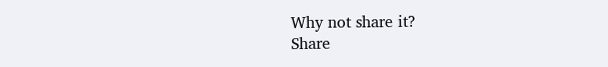Why not share it?
Share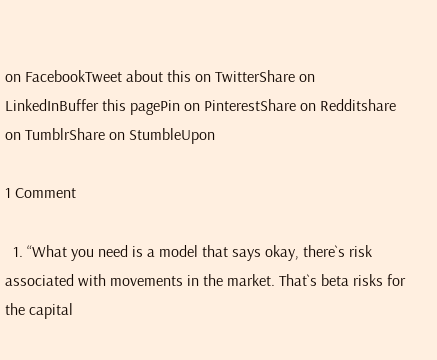on FacebookTweet about this on TwitterShare on LinkedInBuffer this pagePin on PinterestShare on Redditshare on TumblrShare on StumbleUpon

1 Comment

  1. “What you need is a model that says okay, there`s risk associated with movements in the market. That`s beta risks for the capital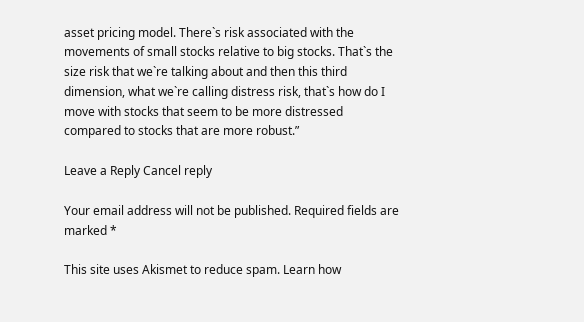asset pricing model. There`s risk associated with the movements of small stocks relative to big stocks. That`s the size risk that we`re talking about and then this third dimension, what we`re calling distress risk, that`s how do I move with stocks that seem to be more distressed compared to stocks that are more robust.”

Leave a Reply Cancel reply

Your email address will not be published. Required fields are marked *

This site uses Akismet to reduce spam. Learn how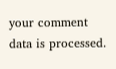your comment data is processed.